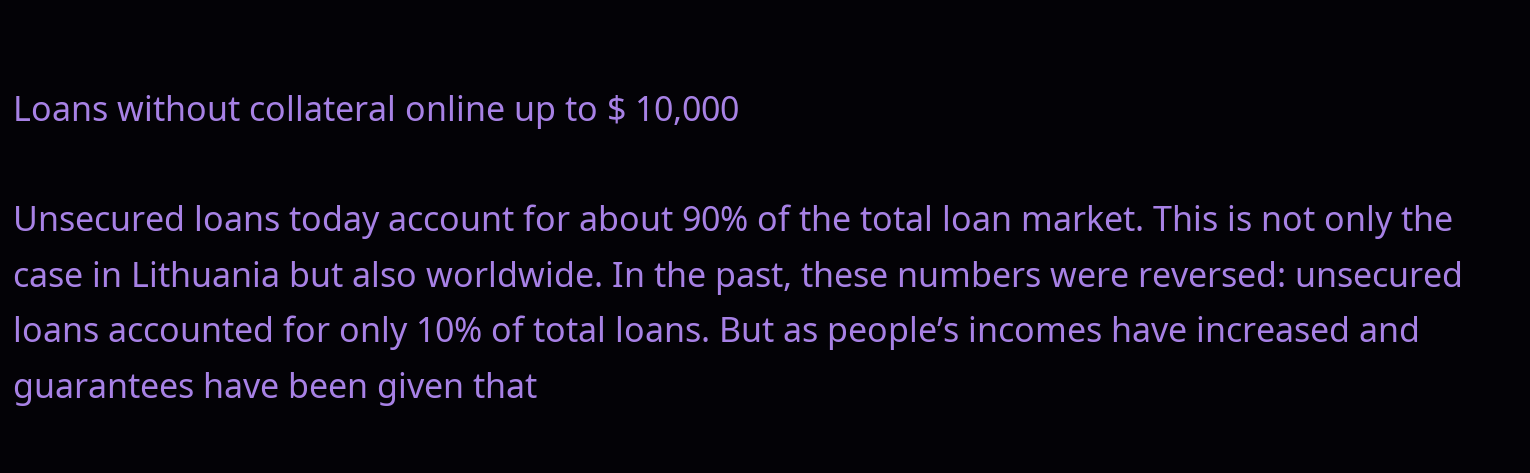Loans without collateral online up to $ 10,000

Unsecured loans today account for about 90% of the total loan market. This is not only the case in Lithuania but also worldwide. In the past, these numbers were reversed: unsecured loans accounted for only 10% of total loans. But as people’s incomes have increased and guarantees have been given that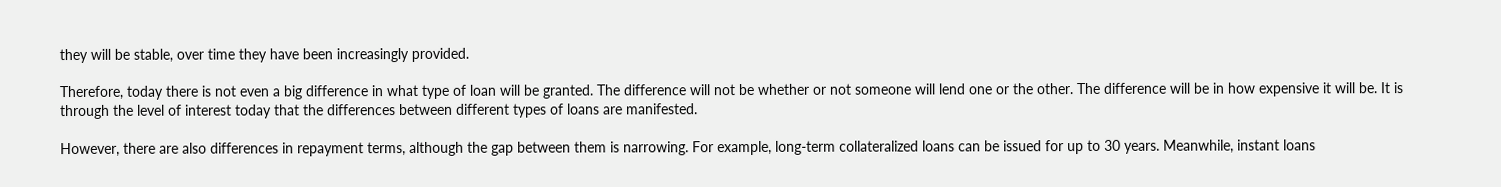they will be stable, over time they have been increasingly provided.

Therefore, today there is not even a big difference in what type of loan will be granted. The difference will not be whether or not someone will lend one or the other. The difference will be in how expensive it will be. It is through the level of interest today that the differences between different types of loans are manifested.

However, there are also differences in repayment terms, although the gap between them is narrowing. For example, long-term collateralized loans can be issued for up to 30 years. Meanwhile, instant loans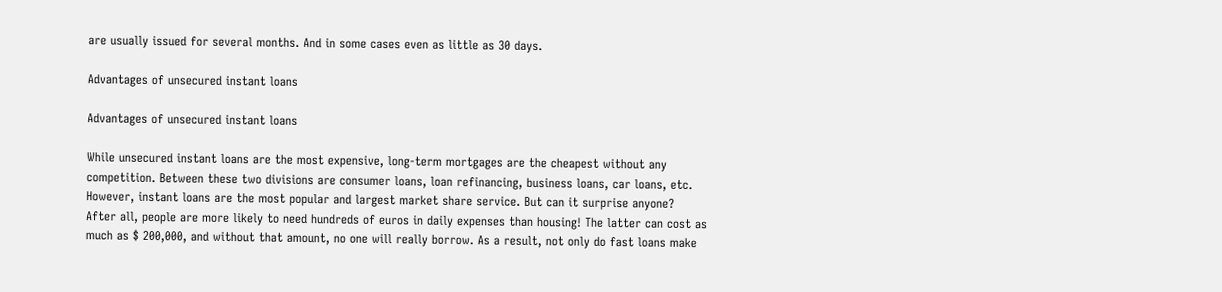are usually issued for several months. And in some cases even as little as 30 days.

Advantages of unsecured instant loans

Advantages of unsecured instant loans

While unsecured instant loans are the most expensive, long-term mortgages are the cheapest without any competition. Between these two divisions are consumer loans, loan refinancing, business loans, car loans, etc. However, instant loans are the most popular and largest market share service. But can it surprise anyone? After all, people are more likely to need hundreds of euros in daily expenses than housing! The latter can cost as much as $ 200,000, and without that amount, no one will really borrow. As a result, not only do fast loans make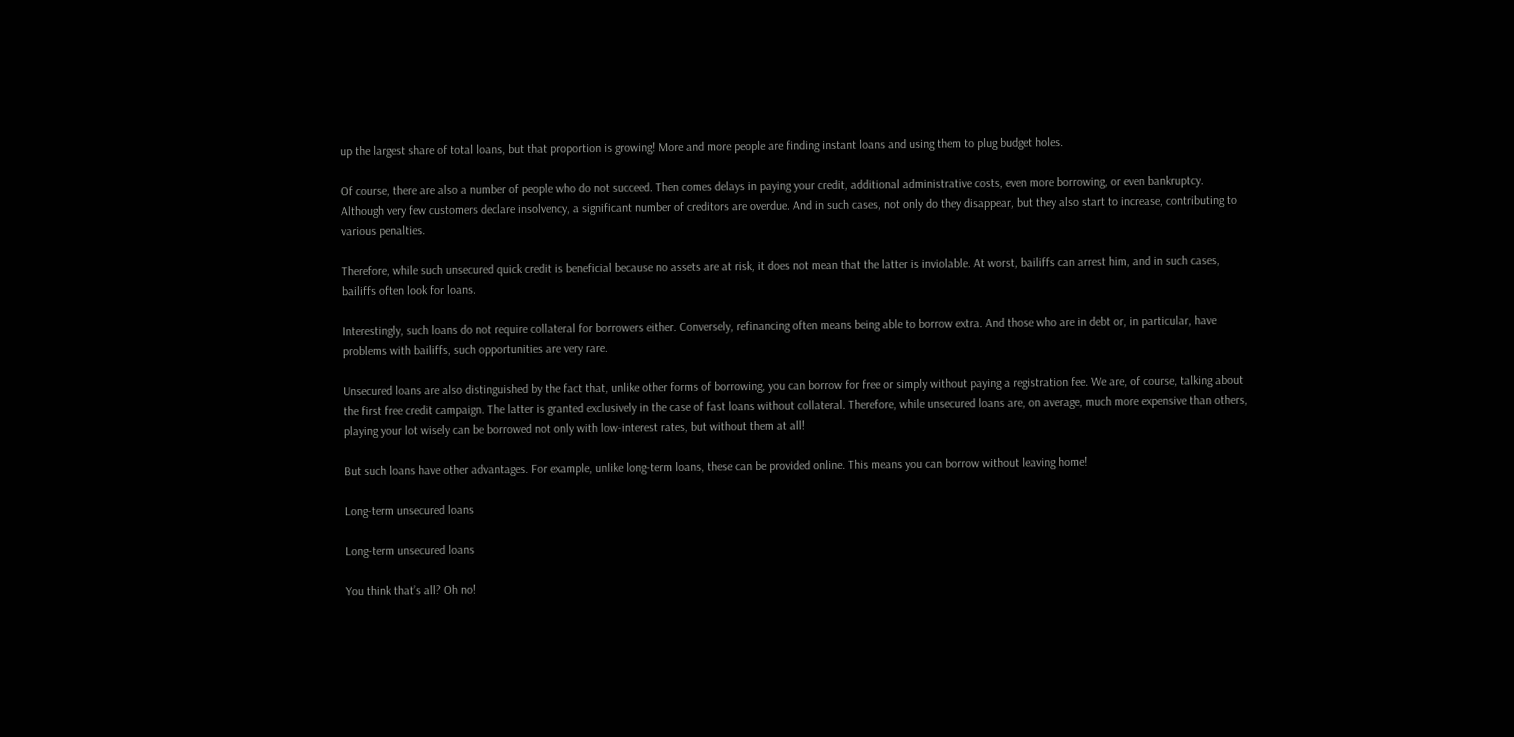up the largest share of total loans, but that proportion is growing! More and more people are finding instant loans and using them to plug budget holes.

Of course, there are also a number of people who do not succeed. Then comes delays in paying your credit, additional administrative costs, even more borrowing, or even bankruptcy. Although very few customers declare insolvency, a significant number of creditors are overdue. And in such cases, not only do they disappear, but they also start to increase, contributing to various penalties.

Therefore, while such unsecured quick credit is beneficial because no assets are at risk, it does not mean that the latter is inviolable. At worst, bailiffs can arrest him, and in such cases, bailiffs often look for loans.

Interestingly, such loans do not require collateral for borrowers either. Conversely, refinancing often means being able to borrow extra. And those who are in debt or, in particular, have problems with bailiffs, such opportunities are very rare.

Unsecured loans are also distinguished by the fact that, unlike other forms of borrowing, you can borrow for free or simply without paying a registration fee. We are, of course, talking about the first free credit campaign. The latter is granted exclusively in the case of fast loans without collateral. Therefore, while unsecured loans are, on average, much more expensive than others, playing your lot wisely can be borrowed not only with low-interest rates, but without them at all!

But such loans have other advantages. For example, unlike long-term loans, these can be provided online. This means you can borrow without leaving home!

Long-term unsecured loans

Long-term unsecured loans

You think that’s all? Oh no!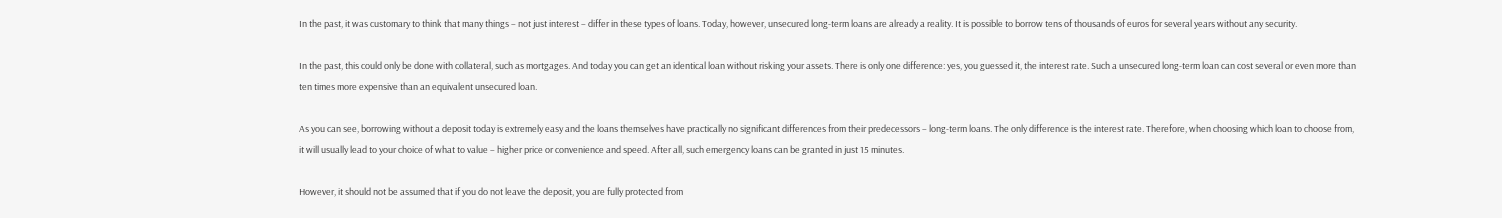In the past, it was customary to think that many things – not just interest – differ in these types of loans. Today, however, unsecured long-term loans are already a reality. It is possible to borrow tens of thousands of euros for several years without any security.

In the past, this could only be done with collateral, such as mortgages. And today you can get an identical loan without risking your assets. There is only one difference: yes, you guessed it, the interest rate. Such a unsecured long-term loan can cost several or even more than ten times more expensive than an equivalent unsecured loan.

As you can see, borrowing without a deposit today is extremely easy and the loans themselves have practically no significant differences from their predecessors – long-term loans. The only difference is the interest rate. Therefore, when choosing which loan to choose from, it will usually lead to your choice of what to value – higher price or convenience and speed. After all, such emergency loans can be granted in just 15 minutes.

However, it should not be assumed that if you do not leave the deposit, you are fully protected from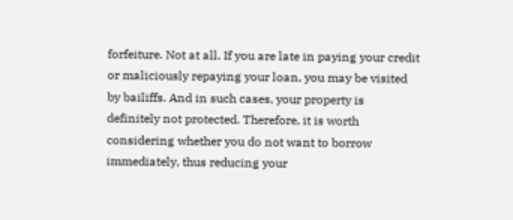forfeiture. Not at all. If you are late in paying your credit or maliciously repaying your loan, you may be visited by bailiffs. And in such cases, your property is definitely not protected. Therefore, it is worth considering whether you do not want to borrow immediately, thus reducing your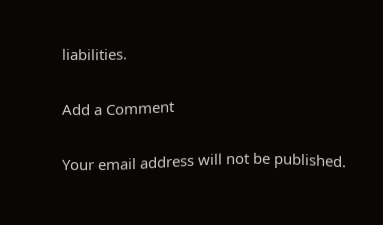liabilities.

Add a Comment

Your email address will not be published.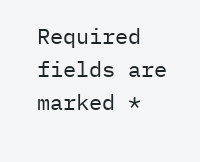Required fields are marked *